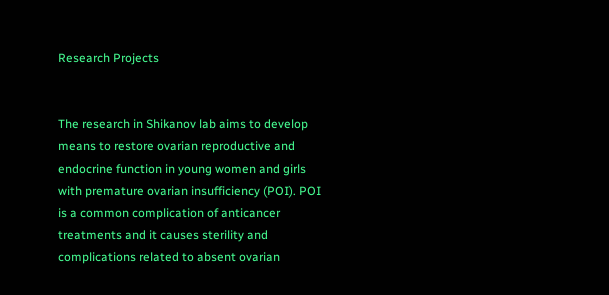Research Projects


The research in Shikanov lab aims to develop means to restore ovarian reproductive and endocrine function in young women and girls with premature ovarian insufficiency (POI). POI is a common complication of anticancer treatments and it causes sterility and complications related to absent ovarian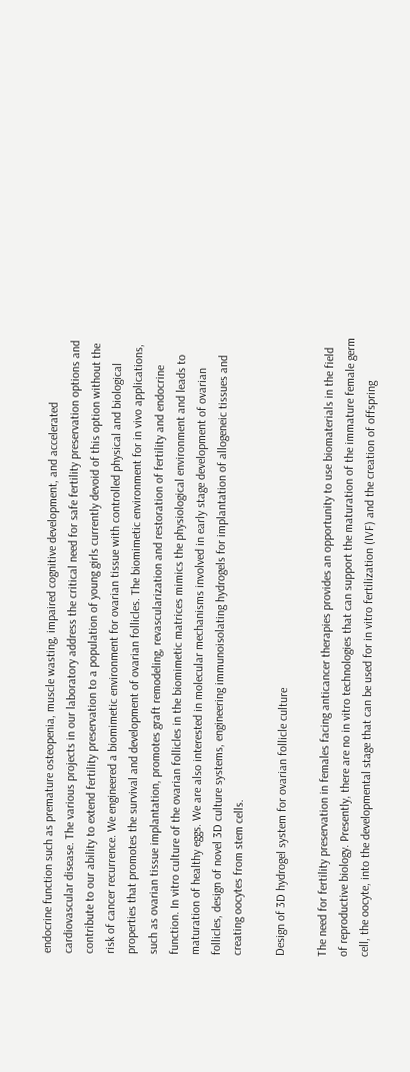endocrine function such as premature osteopenia, muscle wasting, impaired cognitive development, and accelerated cardiovascular disease. The various projects in our laboratory address the critical need for safe fertility preservation options and contribute to our ability to extend fertility preservation to a population of young girls currently devoid of this option without the risk of cancer recurrence. We engineered a biomimetic environment for ovarian tissue with controlled physical and biological properties that promotes the survival and development of ovarian follicles. The biomimetic environment for in vivo applications, such as ovarian tissue implantation, promotes graft remodeling, revascularization and restoration of fertility and endocrine function. In vitro culture of the ovarian follicles in the biomimetic matrices mimics the physiological environment and leads to maturation of healthy eggs. We are also interested in molecular mechanisms involved in early stage development of ovarian follicles, design of novel 3D culture systems, engineering immunoisolating hydrogels for implantation of allogeneic tissues and creating oocytes from stem cells.

Design of 3D hydrogel system for ovarian follicle culture

The need for fertility preservation in females facing anticancer therapies provides an opportunity to use biomaterials in the field of reproductive biology. Presently, there are no in vitro technologies that can support the maturation of the immature female germ cell, the oocyte, into the developmental stage that can be used for in vitro fertilization (IVF) and the creation of offspring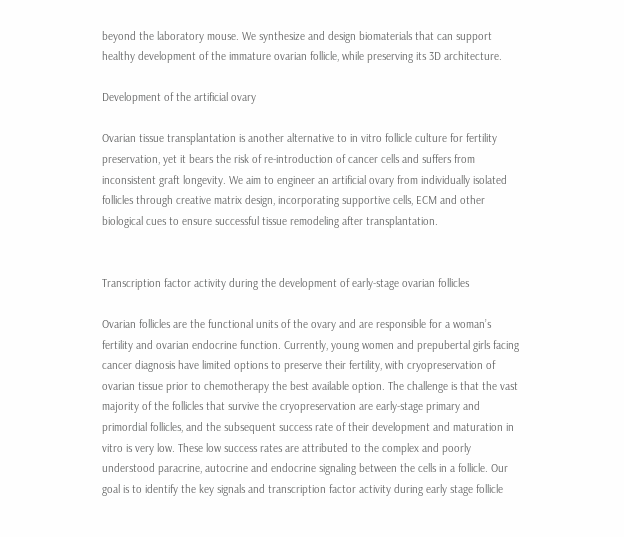beyond the laboratory mouse. We synthesize and design biomaterials that can support healthy development of the immature ovarian follicle, while preserving its 3D architecture.

Development of the artificial ovary

Ovarian tissue transplantation is another alternative to in vitro follicle culture for fertility preservation, yet it bears the risk of re-introduction of cancer cells and suffers from inconsistent graft longevity. We aim to engineer an artificial ovary from individually isolated follicles through creative matrix design, incorporating supportive cells, ECM and other biological cues to ensure successful tissue remodeling after transplantation.


Transcription factor activity during the development of early-stage ovarian follicles

Ovarian follicles are the functional units of the ovary and are responsible for a woman’s fertility and ovarian endocrine function. Currently, young women and prepubertal girls facing cancer diagnosis have limited options to preserve their fertility, with cryopreservation of ovarian tissue prior to chemotherapy the best available option. The challenge is that the vast majority of the follicles that survive the cryopreservation are early-stage primary and primordial follicles, and the subsequent success rate of their development and maturation in vitro is very low. These low success rates are attributed to the complex and poorly understood paracrine, autocrine and endocrine signaling between the cells in a follicle. Our goal is to identify the key signals and transcription factor activity during early stage follicle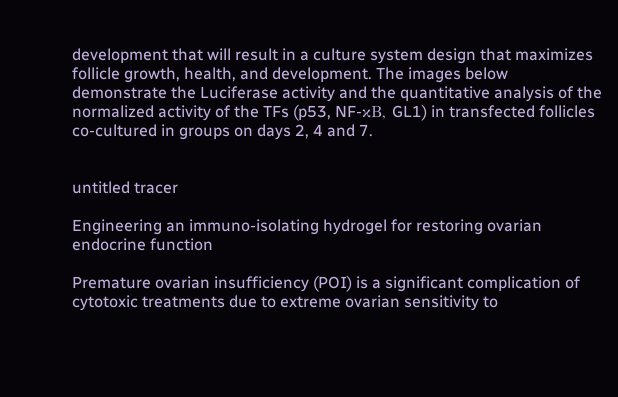development that will result in a culture system design that maximizes follicle growth, health, and development. The images below demonstrate the Luciferase activity and the quantitative analysis of the normalized activity of the TFs (p53, NF-κB, GL1) in transfected follicles co-cultured in groups on days 2, 4 and 7.


untitled tracer

Engineering an immuno-isolating hydrogel for restoring ovarian endocrine function

Premature ovarian insufficiency (POI) is a significant complication of cytotoxic treatments due to extreme ovarian sensitivity to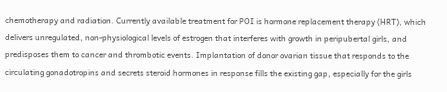chemotherapy and radiation. Currently available treatment for POI is hormone replacement therapy (HRT), which delivers unregulated, non-physiological levels of estrogen that interferes with growth in peripubertal girls, and predisposes them to cancer and thrombotic events. Implantation of donor ovarian tissue that responds to the circulating gonadotropins and secrets steroid hormones in response fills the existing gap, especially for the girls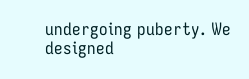undergoing puberty. We designed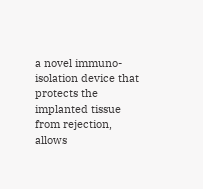a novel immuno-isolation device that protects the implanted tissue from rejection, allows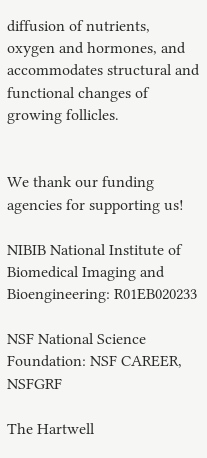diffusion of nutrients, oxygen and hormones, and accommodates structural and functional changes of growing follicles.


We thank our funding agencies for supporting us!

NIBIB National Institute of Biomedical Imaging and Bioengineering: R01EB020233

NSF National Science Foundation: NSF CAREER, NSFGRF

The Hartwell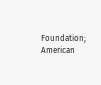Foundation;                                                American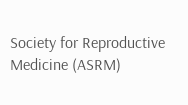Society for Reproductive Medicine (ASRM)